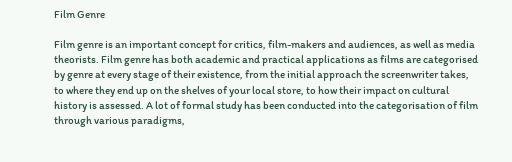Film Genre

Film genre is an important concept for critics, film-makers and audiences, as well as media theorists. Film genre has both academic and practical applications as films are categorised by genre at every stage of their existence, from the initial approach the screenwriter takes, to where they end up on the shelves of your local store, to how their impact on cultural history is assessed. A lot of formal study has been conducted into the categorisation of film through various paradigms,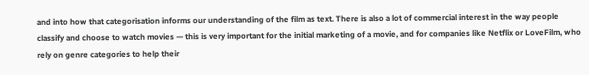and into how that categorisation informs our understanding of the film as text. There is also a lot of commercial interest in the way people classify and choose to watch movies — this is very important for the initial marketing of a movie, and for companies like Netflix or LoveFilm, who rely on genre categories to help their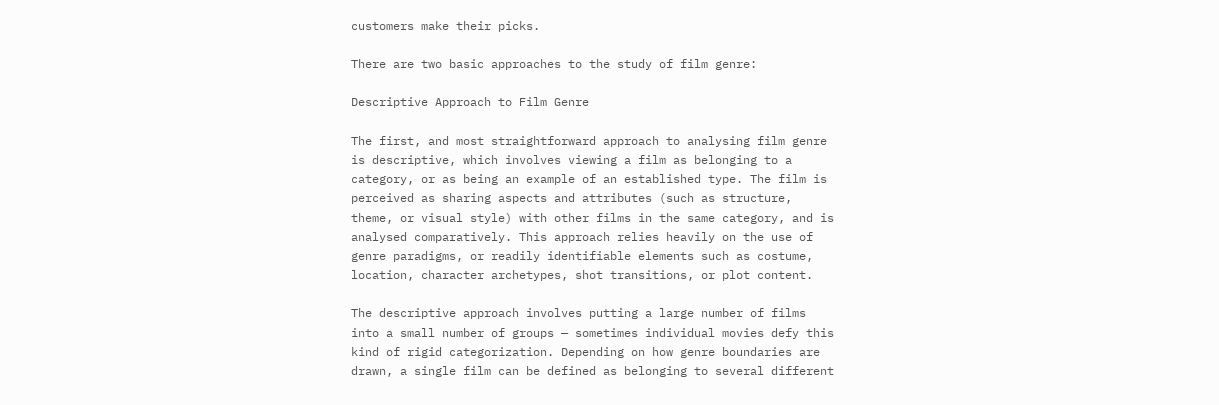customers make their picks.

There are two basic approaches to the study of film genre:

Descriptive Approach to Film Genre

The first, and most straightforward approach to analysing film genre is descriptive, which involves viewing a film as belonging to a category, or as being an example of an established type. The film is perceived as sharing aspects and attributes (such as structure, theme, or visual style) with other films in the same category, and is analysed comparatively. This approach relies heavily on the use of genre paradigms, or readily identifiable elements such as costume, location, character archetypes, shot transitions, or plot content.

The descriptive approach involves putting a large number of films into a small number of groups — sometimes individual movies defy this kind of rigid categorization. Depending on how genre boundaries are drawn, a single film can be defined as belonging to several different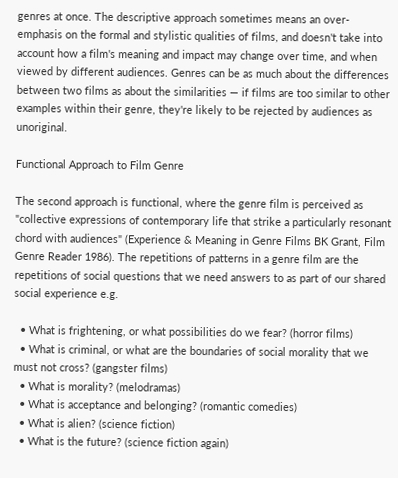genres at once. The descriptive approach sometimes means an over-emphasis on the formal and stylistic qualities of films, and doesn't take into account how a film's meaning and impact may change over time, and when viewed by different audiences. Genres can be as much about the differences between two films as about the similarities — if films are too similar to other examples within their genre, they're likely to be rejected by audiences as unoriginal.

Functional Approach to Film Genre

The second approach is functional, where the genre film is perceived as "collective expressions of contemporary life that strike a particularly resonant chord with audiences" (Experience & Meaning in Genre Films BK Grant, Film Genre Reader 1986). The repetitions of patterns in a genre film are the repetitions of social questions that we need answers to as part of our shared social experience e.g.

  • What is frightening, or what possibilities do we fear? (horror films)
  • What is criminal, or what are the boundaries of social morality that we must not cross? (gangster films)
  • What is morality? (melodramas)
  • What is acceptance and belonging? (romantic comedies)
  • What is alien? (science fiction)
  • What is the future? (science fiction again)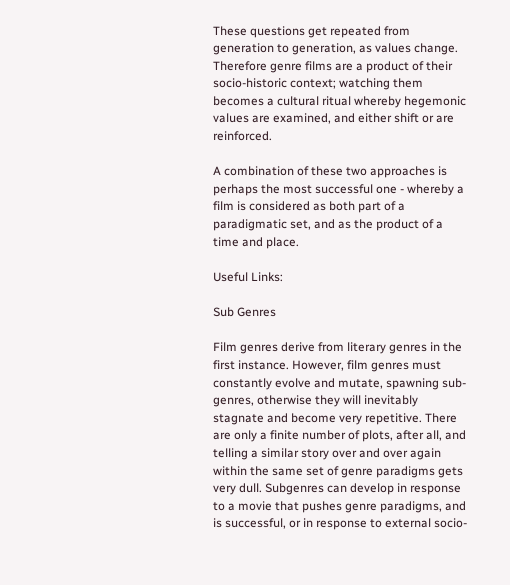These questions get repeated from generation to generation, as values change. Therefore genre films are a product of their socio-historic context; watching them becomes a cultural ritual whereby hegemonic values are examined, and either shift or are reinforced.

A combination of these two approaches is perhaps the most successful one - whereby a film is considered as both part of a paradigmatic set, and as the product of a time and place.

Useful Links:

Sub Genres

Film genres derive from literary genres in the first instance. However, film genres must constantly evolve and mutate, spawning sub-genres, otherwise they will inevitably stagnate and become very repetitive. There are only a finite number of plots, after all, and telling a similar story over and over again within the same set of genre paradigms gets very dull. Subgenres can develop in response to a movie that pushes genre paradigms, and is successful, or in response to external socio-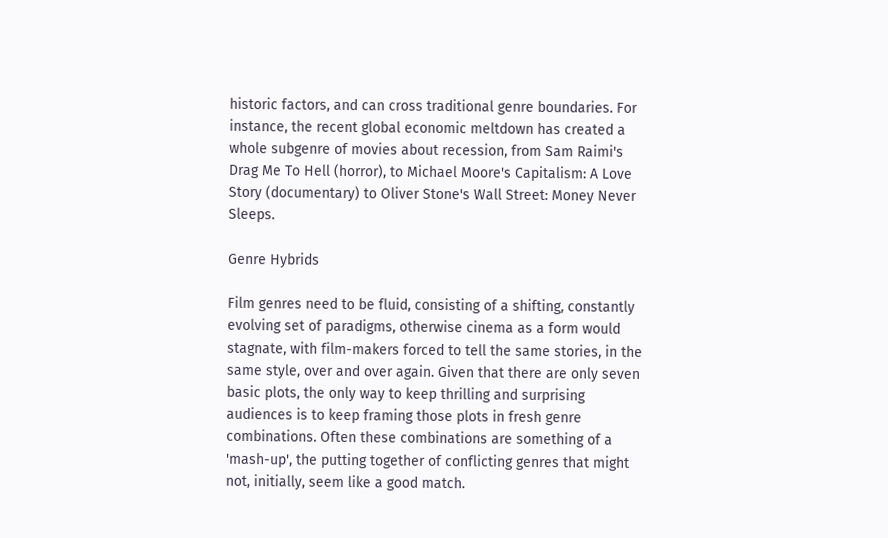historic factors, and can cross traditional genre boundaries. For instance, the recent global economic meltdown has created a whole subgenre of movies about recession, from Sam Raimi's Drag Me To Hell (horror), to Michael Moore's Capitalism: A Love Story (documentary) to Oliver Stone's Wall Street: Money Never Sleeps.

Genre Hybrids

Film genres need to be fluid, consisting of a shifting, constantly evolving set of paradigms, otherwise cinema as a form would stagnate, with film-makers forced to tell the same stories, in the same style, over and over again. Given that there are only seven basic plots, the only way to keep thrilling and surprising audiences is to keep framing those plots in fresh genre combinations. Often these combinations are something of a 'mash-up', the putting together of conflicting genres that might not, initially, seem like a good match.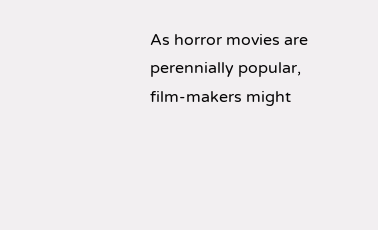As horror movies are perennially popular, film-makers might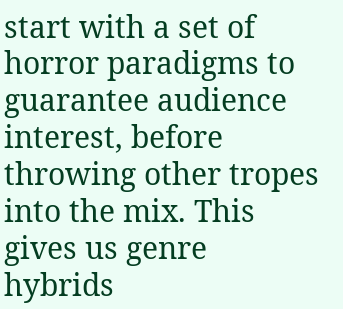start with a set of horror paradigms to guarantee audience interest, before throwing other tropes into the mix. This gives us genre hybrids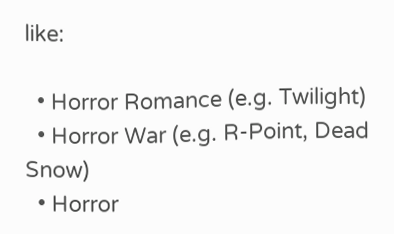like:

  • Horror Romance (e.g. Twilight)
  • Horror War (e.g. R-Point, Dead Snow)
  • Horror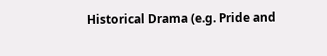Historical Drama (e.g. Pride and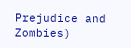Prejudice and Zombies)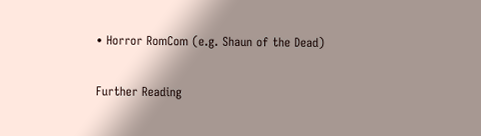• Horror RomCom (e.g. Shaun of the Dead)

Further Reading